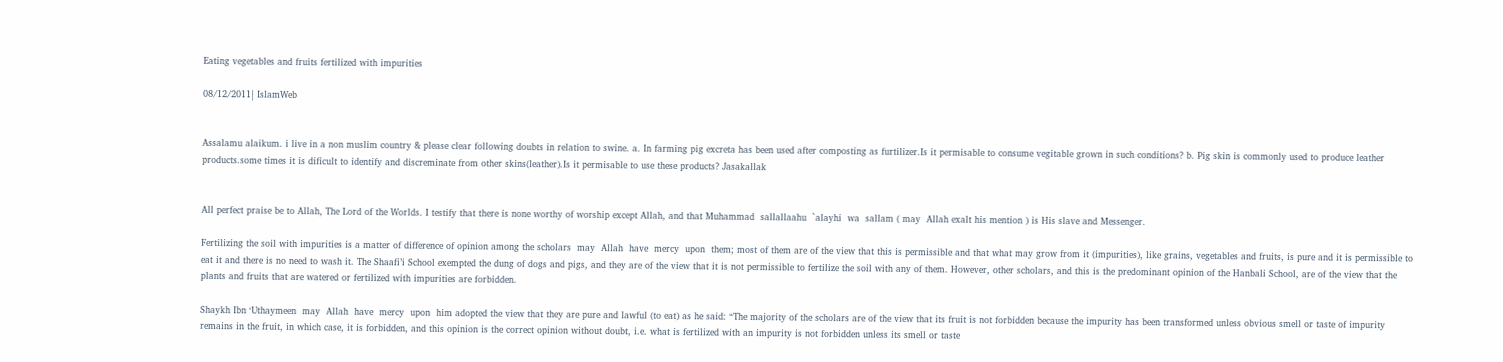Eating vegetables and fruits fertilized with impurities

08/12/2011| IslamWeb


Assalamu alaikum. i live in a non muslim country & please clear following doubts in relation to swine. a. In farming pig excreta has been used after composting as furtilizer.Is it permisable to consume vegitable grown in such conditions? b. Pig skin is commonly used to produce leather products.some times it is dificult to identify and discreminate from other skins(leather).Is it permisable to use these products? Jasakallak


All perfect praise be to Allah, The Lord of the Worlds. I testify that there is none worthy of worship except Allah, and that Muhammad  sallallaahu  `alayhi  wa  sallam ( may  Allah exalt his mention ) is His slave and Messenger.

Fertilizing the soil with impurities is a matter of difference of opinion among the scholars  may  Allah  have  mercy  upon  them; most of them are of the view that this is permissible and that what may grow from it (impurities), like grains, vegetables and fruits, is pure and it is permissible to eat it and there is no need to wash it. The Shaafi’i School exempted the dung of dogs and pigs, and they are of the view that it is not permissible to fertilize the soil with any of them. However, other scholars, and this is the predominant opinion of the Hanbali School, are of the view that the plants and fruits that are watered or fertilized with impurities are forbidden.

Shaykh Ibn ‘Uthaymeen  may  Allah  have  mercy  upon  him adopted the view that they are pure and lawful (to eat) as he said: “The majority of the scholars are of the view that its fruit is not forbidden because the impurity has been transformed unless obvious smell or taste of impurity remains in the fruit, in which case, it is forbidden, and this opinion is the correct opinion without doubt, i.e. what is fertilized with an impurity is not forbidden unless its smell or taste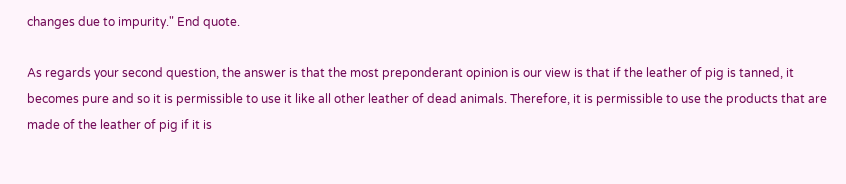changes due to impurity." End quote.

As regards your second question, the answer is that the most preponderant opinion is our view is that if the leather of pig is tanned, it becomes pure and so it is permissible to use it like all other leather of dead animals. Therefore, it is permissible to use the products that are made of the leather of pig if it is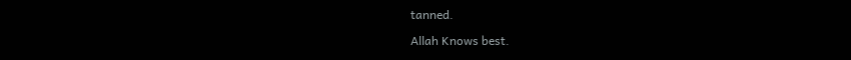tanned.

Allah Knows best.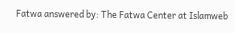Fatwa answered by: The Fatwa Center at Islamweb